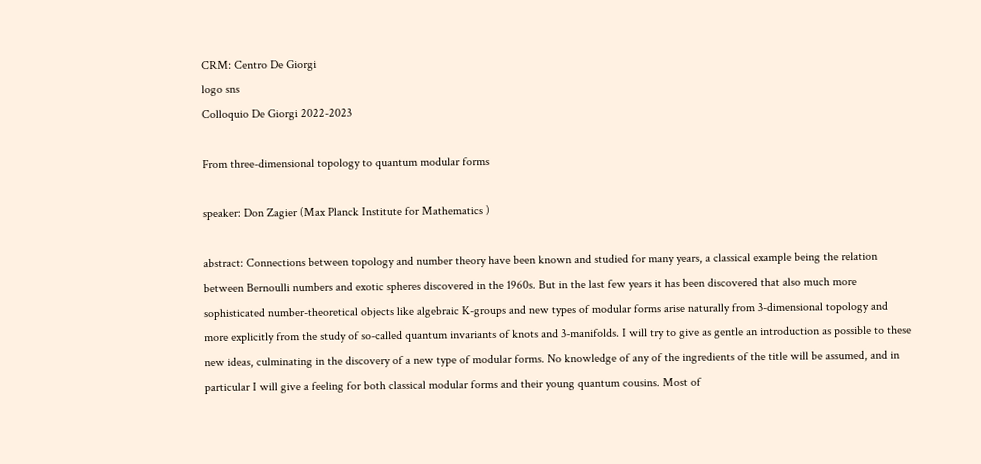CRM: Centro De Giorgi
logo sns
Colloquio De Giorgi 2022-2023

From three-dimensional topology to quantum modular forms

speaker: Don Zagier (Max Planck Institute for Mathematics )

abstract: Connections between topology and number theory have been known and studied for many years, a classical example being the relation between Bernoulli numbers and exotic spheres discovered in the 1960s. But in the last few years it has been discovered that also much more sophisticated number-theoretical objects like algebraic K-groups and new types of modular forms arise naturally from 3-dimensional topology and more explicitly from the study of so-called quantum invariants of knots and 3-manifolds. I will try to give as gentle an introduction as possible to these new ideas, culminating in the discovery of a new type of modular forms. No knowledge of any of the ingredients of the title will be assumed, and in particular I will give a feeling for both classical modular forms and their young quantum cousins. Most of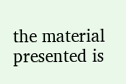the material presented is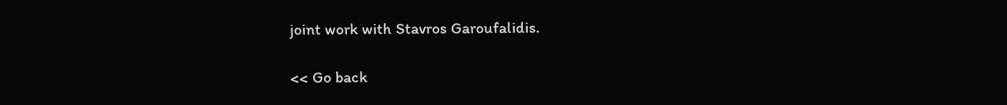joint work with Stavros Garoufalidis.

<< Go back